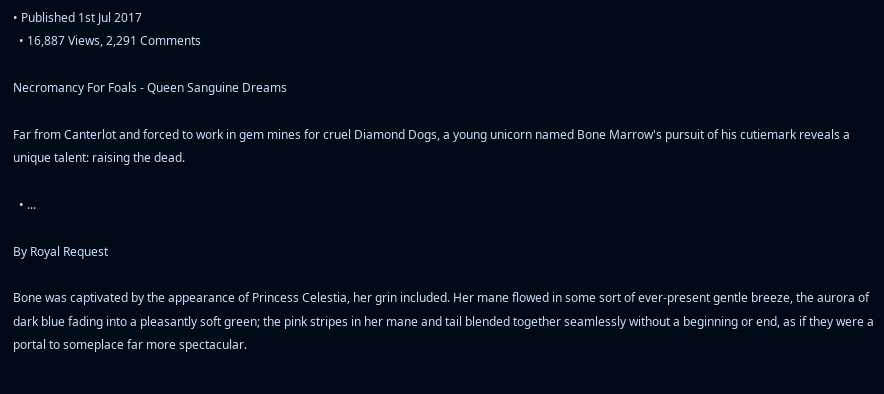• Published 1st Jul 2017
  • 16,887 Views, 2,291 Comments

Necromancy For Foals - Queen Sanguine Dreams

Far from Canterlot and forced to work in gem mines for cruel Diamond Dogs, a young unicorn named Bone Marrow's pursuit of his cutiemark reveals a unique talent: raising the dead.

  • ...

By Royal Request

Bone was captivated by the appearance of Princess Celestia, her grin included. Her mane flowed in some sort of ever-present gentle breeze, the aurora of dark blue fading into a pleasantly soft green; the pink stripes in her mane and tail blended together seamlessly without a beginning or end, as if they were a portal to someplace far more spectacular.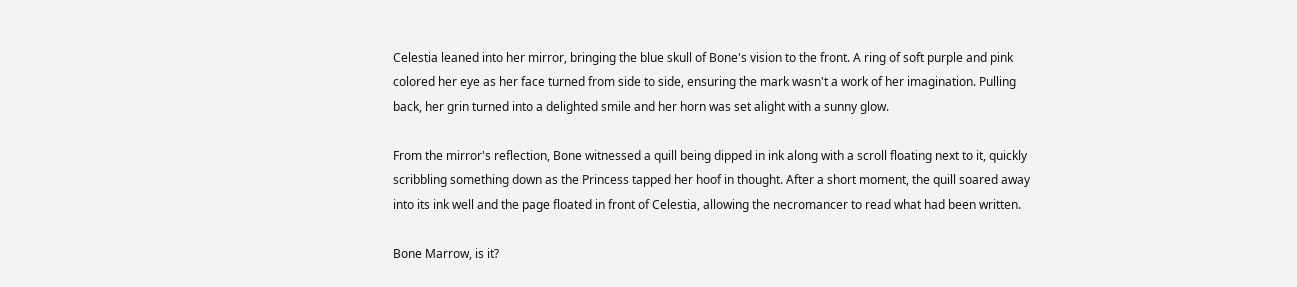Celestia leaned into her mirror, bringing the blue skull of Bone's vision to the front. A ring of soft purple and pink colored her eye as her face turned from side to side, ensuring the mark wasn't a work of her imagination. Pulling back, her grin turned into a delighted smile and her horn was set alight with a sunny glow.

From the mirror's reflection, Bone witnessed a quill being dipped in ink along with a scroll floating next to it, quickly scribbling something down as the Princess tapped her hoof in thought. After a short moment, the quill soared away into its ink well and the page floated in front of Celestia, allowing the necromancer to read what had been written.

Bone Marrow, is it?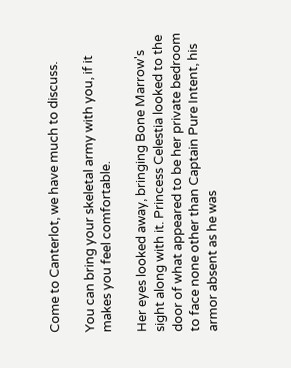Come to Canterlot, we have much to discuss.

You can bring your skeletal army with you, if it makes you feel comfortable.

Her eyes looked away, bringing Bone Marrow's sight along with it. Princess Celestia looked to the door of what appeared to be her private bedroom to face none other than Captain Pure Intent, his armor absent as he was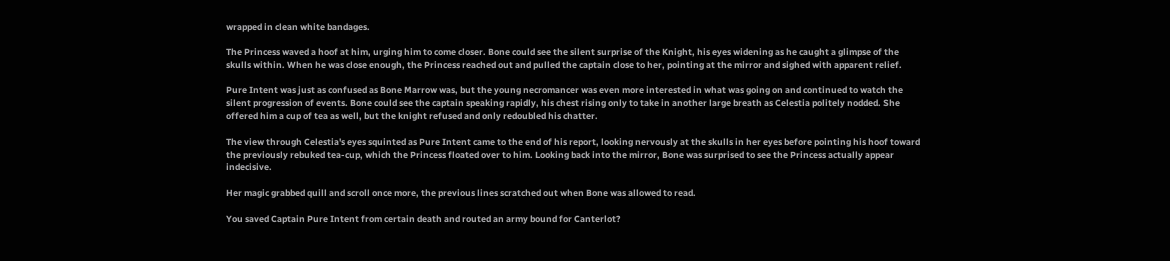wrapped in clean white bandages.

The Princess waved a hoof at him, urging him to come closer. Bone could see the silent surprise of the Knight, his eyes widening as he caught a glimpse of the skulls within. When he was close enough, the Princess reached out and pulled the captain close to her, pointing at the mirror and sighed with apparent relief.

Pure Intent was just as confused as Bone Marrow was, but the young necromancer was even more interested in what was going on and continued to watch the silent progression of events. Bone could see the captain speaking rapidly, his chest rising only to take in another large breath as Celestia politely nodded. She offered him a cup of tea as well, but the knight refused and only redoubled his chatter.

The view through Celestia's eyes squinted as Pure Intent came to the end of his report, looking nervously at the skulls in her eyes before pointing his hoof toward the previously rebuked tea-cup, which the Princess floated over to him. Looking back into the mirror, Bone was surprised to see the Princess actually appear indecisive.

Her magic grabbed quill and scroll once more, the previous lines scratched out when Bone was allowed to read.

You saved Captain Pure Intent from certain death and routed an army bound for Canterlot?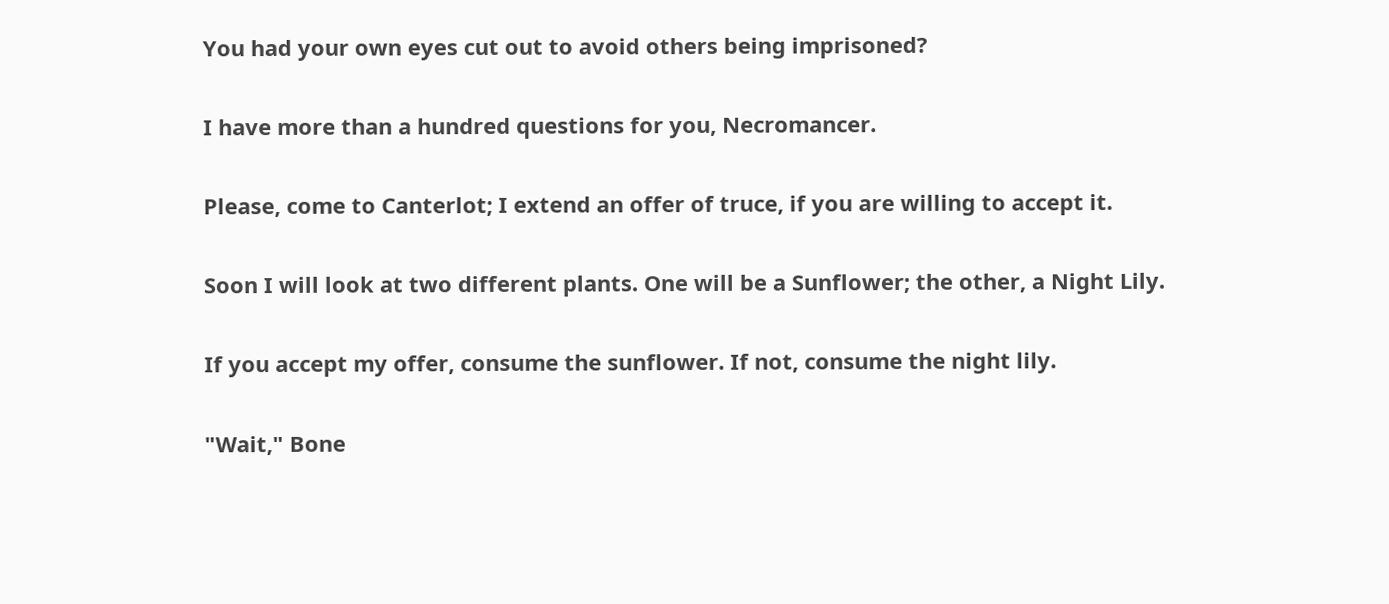You had your own eyes cut out to avoid others being imprisoned?

I have more than a hundred questions for you, Necromancer.

Please, come to Canterlot; I extend an offer of truce, if you are willing to accept it.

Soon I will look at two different plants. One will be a Sunflower; the other, a Night Lily.

If you accept my offer, consume the sunflower. If not, consume the night lily.

"Wait," Bone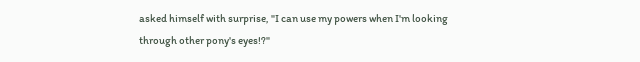asked himself with surprise, "I can use my powers when I'm looking through other pony's eyes!?"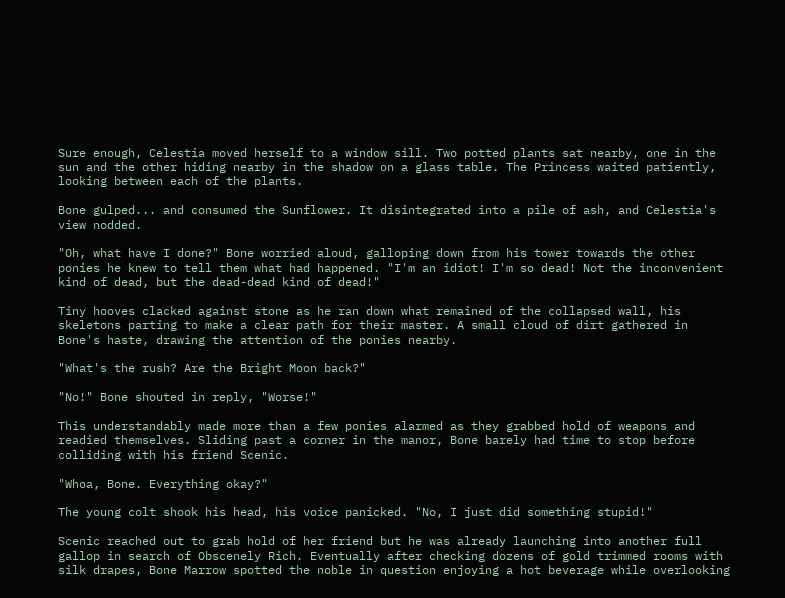Sure enough, Celestia moved herself to a window sill. Two potted plants sat nearby, one in the sun and the other hiding nearby in the shadow on a glass table. The Princess waited patiently, looking between each of the plants.

Bone gulped... and consumed the Sunflower. It disintegrated into a pile of ash, and Celestia's view nodded.

"Oh, what have I done?" Bone worried aloud, galloping down from his tower towards the other ponies he knew to tell them what had happened. "I'm an idiot! I'm so dead! Not the inconvenient kind of dead, but the dead-dead kind of dead!"

Tiny hooves clacked against stone as he ran down what remained of the collapsed wall, his skeletons parting to make a clear path for their master. A small cloud of dirt gathered in Bone's haste, drawing the attention of the ponies nearby.

"What's the rush? Are the Bright Moon back?"

"No!" Bone shouted in reply, "Worse!"

This understandably made more than a few ponies alarmed as they grabbed hold of weapons and readied themselves. Sliding past a corner in the manor, Bone barely had time to stop before colliding with his friend Scenic.

"Whoa, Bone. Everything okay?"

The young colt shook his head, his voice panicked. "No, I just did something stupid!"

Scenic reached out to grab hold of her friend but he was already launching into another full gallop in search of Obscenely Rich. Eventually after checking dozens of gold trimmed rooms with silk drapes, Bone Marrow spotted the noble in question enjoying a hot beverage while overlooking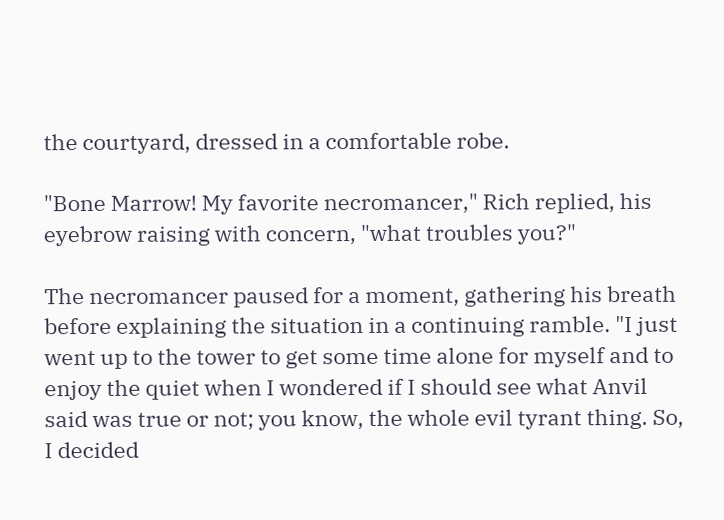the courtyard, dressed in a comfortable robe.

"Bone Marrow! My favorite necromancer," Rich replied, his eyebrow raising with concern, "what troubles you?"

The necromancer paused for a moment, gathering his breath before explaining the situation in a continuing ramble. "I just went up to the tower to get some time alone for myself and to enjoy the quiet when I wondered if I should see what Anvil said was true or not; you know, the whole evil tyrant thing. So, I decided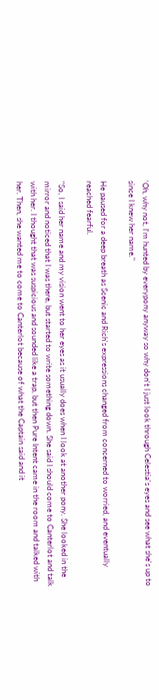'Oh, why not, I'm hunted by everypony anyway so why don't I just look through Celestia's eyes and see what she's up to since I knew her name."

He paused for a deep breath as Scenic and Rich's expressions changed from concerned to worried, and eventually reached fearful.

"So, I said her name and my vision went to her eyes as it usually does when I look at another pony. She looked in the mirror and noticed that I was there, but started to write something down. She said I should come to Canterlot and talk with her. I thought that was suspicious and sounded like a trap, but then Pure Intent came in the room and talked with her. Then, she wanted me to come to Canterlot because of what the Captain said and it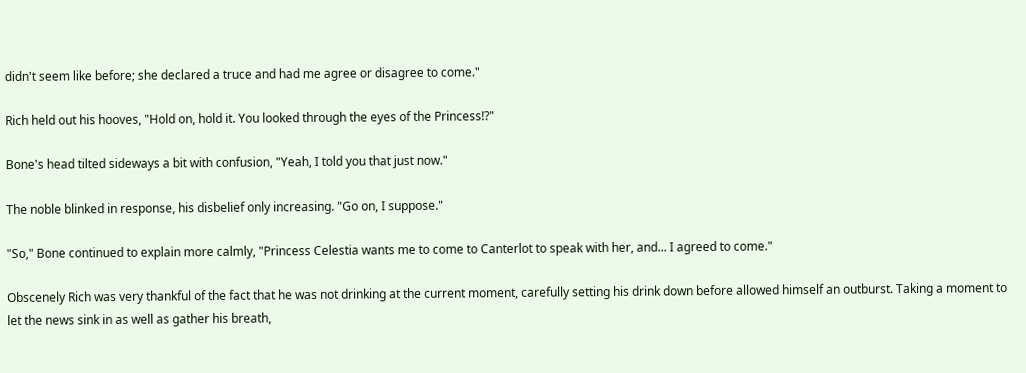didn't seem like before; she declared a truce and had me agree or disagree to come."

Rich held out his hooves, "Hold on, hold it. You looked through the eyes of the Princess!?"

Bone's head tilted sideways a bit with confusion, "Yeah, I told you that just now."

The noble blinked in response, his disbelief only increasing. "Go on, I suppose."

"So," Bone continued to explain more calmly, "Princess Celestia wants me to come to Canterlot to speak with her, and... I agreed to come."

Obscenely Rich was very thankful of the fact that he was not drinking at the current moment, carefully setting his drink down before allowed himself an outburst. Taking a moment to let the news sink in as well as gather his breath,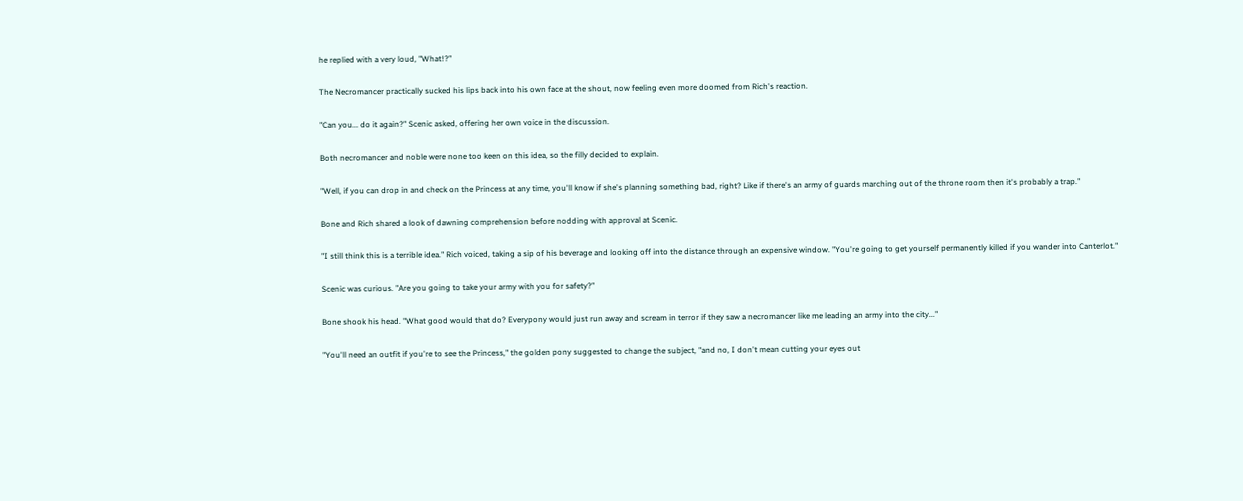he replied with a very loud, "What!?"

The Necromancer practically sucked his lips back into his own face at the shout, now feeling even more doomed from Rich's reaction.

"Can you... do it again?" Scenic asked, offering her own voice in the discussion.

Both necromancer and noble were none too keen on this idea, so the filly decided to explain.

"Well, if you can drop in and check on the Princess at any time, you'll know if she's planning something bad, right? Like if there's an army of guards marching out of the throne room then it's probably a trap."

Bone and Rich shared a look of dawning comprehension before nodding with approval at Scenic.

"I still think this is a terrible idea." Rich voiced, taking a sip of his beverage and looking off into the distance through an expensive window. "You're going to get yourself permanently killed if you wander into Canterlot."

Scenic was curious. "Are you going to take your army with you for safety?"

Bone shook his head. "What good would that do? Everypony would just run away and scream in terror if they saw a necromancer like me leading an army into the city..."

"You'll need an outfit if you're to see the Princess," the golden pony suggested to change the subject, "and no, I don't mean cutting your eyes out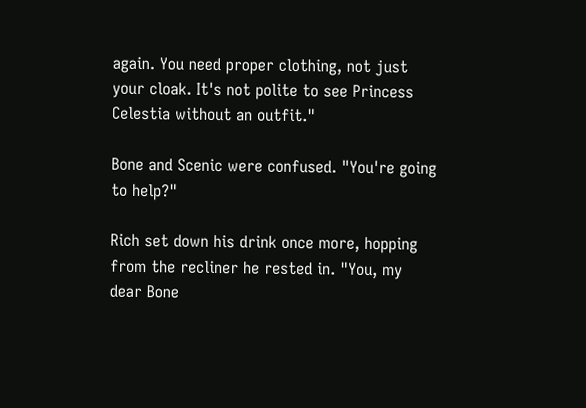again. You need proper clothing, not just your cloak. It's not polite to see Princess Celestia without an outfit."

Bone and Scenic were confused. "You're going to help?"

Rich set down his drink once more, hopping from the recliner he rested in. "You, my dear Bone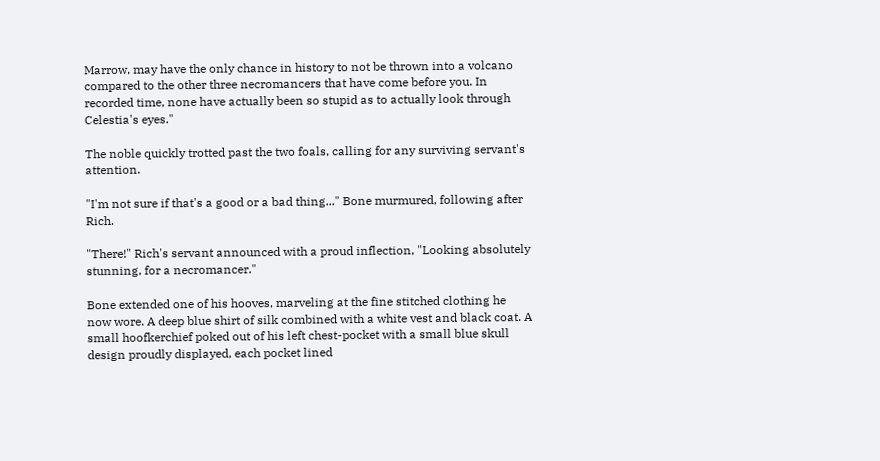Marrow, may have the only chance in history to not be thrown into a volcano compared to the other three necromancers that have come before you. In recorded time, none have actually been so stupid as to actually look through Celestia's eyes."

The noble quickly trotted past the two foals, calling for any surviving servant's attention.

"I'm not sure if that's a good or a bad thing..." Bone murmured, following after Rich.

"There!" Rich's servant announced with a proud inflection, "Looking absolutely stunning, for a necromancer."

Bone extended one of his hooves, marveling at the fine stitched clothing he now wore. A deep blue shirt of silk combined with a white vest and black coat. A small hoofkerchief poked out of his left chest-pocket with a small blue skull design proudly displayed, each pocket lined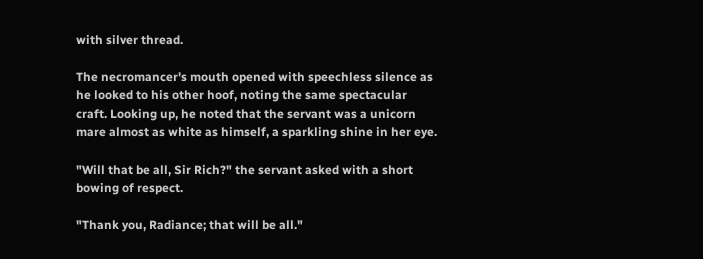with silver thread.

The necromancer's mouth opened with speechless silence as he looked to his other hoof, noting the same spectacular craft. Looking up, he noted that the servant was a unicorn mare almost as white as himself, a sparkling shine in her eye.

"Will that be all, Sir Rich?" the servant asked with a short bowing of respect.

"Thank you, Radiance; that will be all."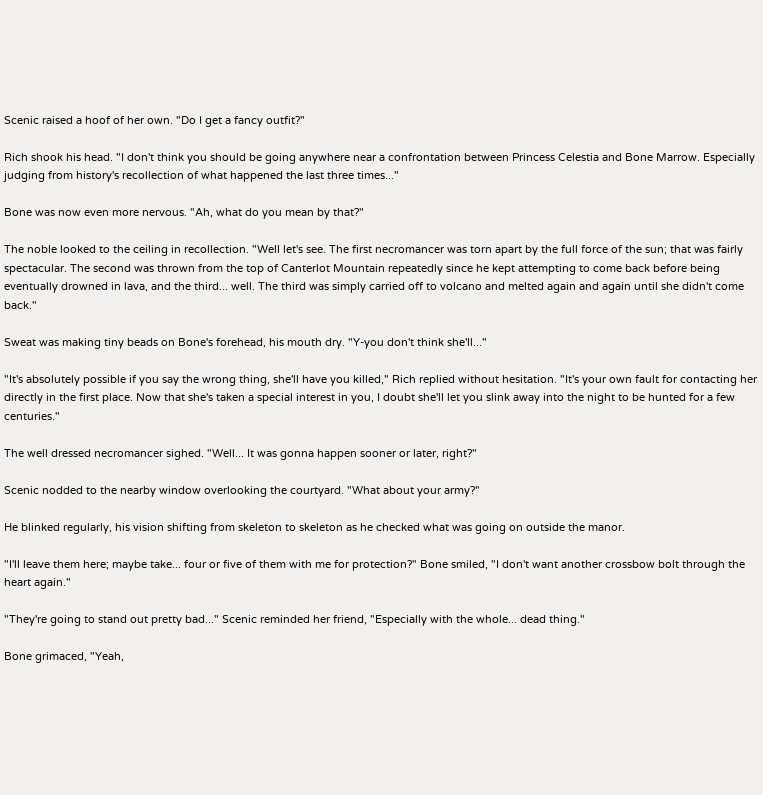Scenic raised a hoof of her own. "Do I get a fancy outfit?"

Rich shook his head. "I don't think you should be going anywhere near a confrontation between Princess Celestia and Bone Marrow. Especially judging from history's recollection of what happened the last three times..."

Bone was now even more nervous. "Ah, what do you mean by that?"

The noble looked to the ceiling in recollection. "Well let's see. The first necromancer was torn apart by the full force of the sun; that was fairly spectacular. The second was thrown from the top of Canterlot Mountain repeatedly since he kept attempting to come back before being eventually drowned in lava, and the third... well. The third was simply carried off to volcano and melted again and again until she didn't come back."

Sweat was making tiny beads on Bone's forehead, his mouth dry. "Y-you don't think she'll..."

"It's absolutely possible if you say the wrong thing, she'll have you killed," Rich replied without hesitation. "It's your own fault for contacting her directly in the first place. Now that she's taken a special interest in you, I doubt she'll let you slink away into the night to be hunted for a few centuries."

The well dressed necromancer sighed. "Well... It was gonna happen sooner or later, right?"

Scenic nodded to the nearby window overlooking the courtyard. "What about your army?"

He blinked regularly, his vision shifting from skeleton to skeleton as he checked what was going on outside the manor.

"I'll leave them here; maybe take... four or five of them with me for protection?" Bone smiled, "I don't want another crossbow bolt through the heart again."

"They're going to stand out pretty bad..." Scenic reminded her friend, "Especially with the whole... dead thing."

Bone grimaced, "Yeah,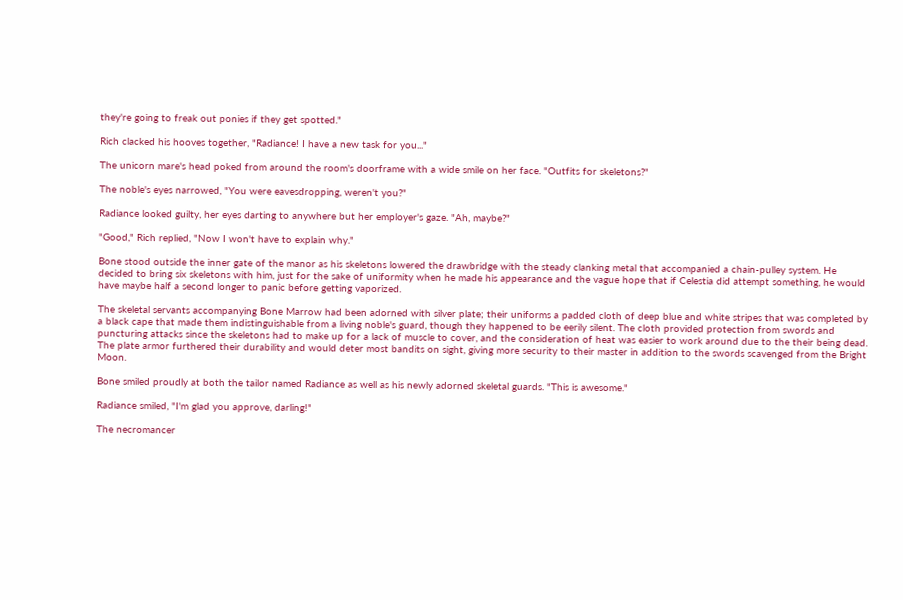they're going to freak out ponies if they get spotted."

Rich clacked his hooves together, "Radiance! I have a new task for you..."

The unicorn mare's head poked from around the room's doorframe with a wide smile on her face. "Outfits for skeletons?"

The noble's eyes narrowed, "You were eavesdropping, weren't you?"

Radiance looked guilty, her eyes darting to anywhere but her employer's gaze. "Ah, maybe?"

"Good," Rich replied, "Now I won't have to explain why."

Bone stood outside the inner gate of the manor as his skeletons lowered the drawbridge with the steady clanking metal that accompanied a chain-pulley system. He decided to bring six skeletons with him, just for the sake of uniformity when he made his appearance and the vague hope that if Celestia did attempt something, he would have maybe half a second longer to panic before getting vaporized.

The skeletal servants accompanying Bone Marrow had been adorned with silver plate; their uniforms a padded cloth of deep blue and white stripes that was completed by a black cape that made them indistinguishable from a living noble's guard, though they happened to be eerily silent. The cloth provided protection from swords and puncturing attacks since the skeletons had to make up for a lack of muscle to cover, and the consideration of heat was easier to work around due to the their being dead. The plate armor furthered their durability and would deter most bandits on sight, giving more security to their master in addition to the swords scavenged from the Bright Moon.

Bone smiled proudly at both the tailor named Radiance as well as his newly adorned skeletal guards. "This is awesome."

Radiance smiled, "I'm glad you approve, darling!"

The necromancer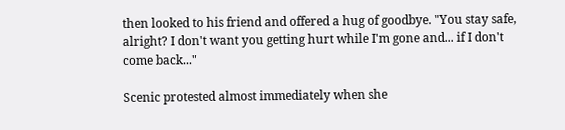then looked to his friend and offered a hug of goodbye. "You stay safe, alright? I don't want you getting hurt while I'm gone and... if I don't come back..."

Scenic protested almost immediately when she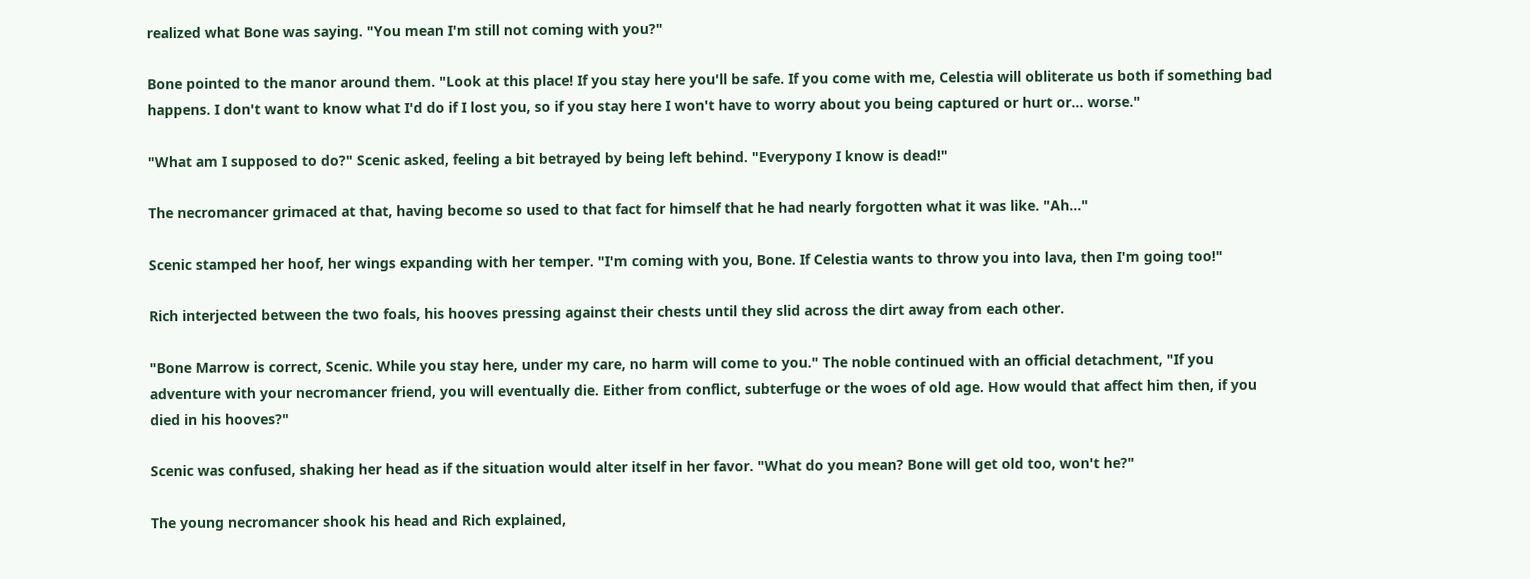realized what Bone was saying. "You mean I'm still not coming with you?"

Bone pointed to the manor around them. "Look at this place! If you stay here you'll be safe. If you come with me, Celestia will obliterate us both if something bad happens. I don't want to know what I'd do if I lost you, so if you stay here I won't have to worry about you being captured or hurt or... worse."

"What am I supposed to do?" Scenic asked, feeling a bit betrayed by being left behind. "Everypony I know is dead!"

The necromancer grimaced at that, having become so used to that fact for himself that he had nearly forgotten what it was like. "Ah..."

Scenic stamped her hoof, her wings expanding with her temper. "I'm coming with you, Bone. If Celestia wants to throw you into lava, then I'm going too!"

Rich interjected between the two foals, his hooves pressing against their chests until they slid across the dirt away from each other.

"Bone Marrow is correct, Scenic. While you stay here, under my care, no harm will come to you." The noble continued with an official detachment, "If you adventure with your necromancer friend, you will eventually die. Either from conflict, subterfuge or the woes of old age. How would that affect him then, if you died in his hooves?"

Scenic was confused, shaking her head as if the situation would alter itself in her favor. "What do you mean? Bone will get old too, won't he?"

The young necromancer shook his head and Rich explained,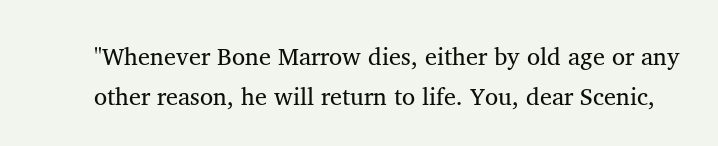"Whenever Bone Marrow dies, either by old age or any other reason, he will return to life. You, dear Scenic,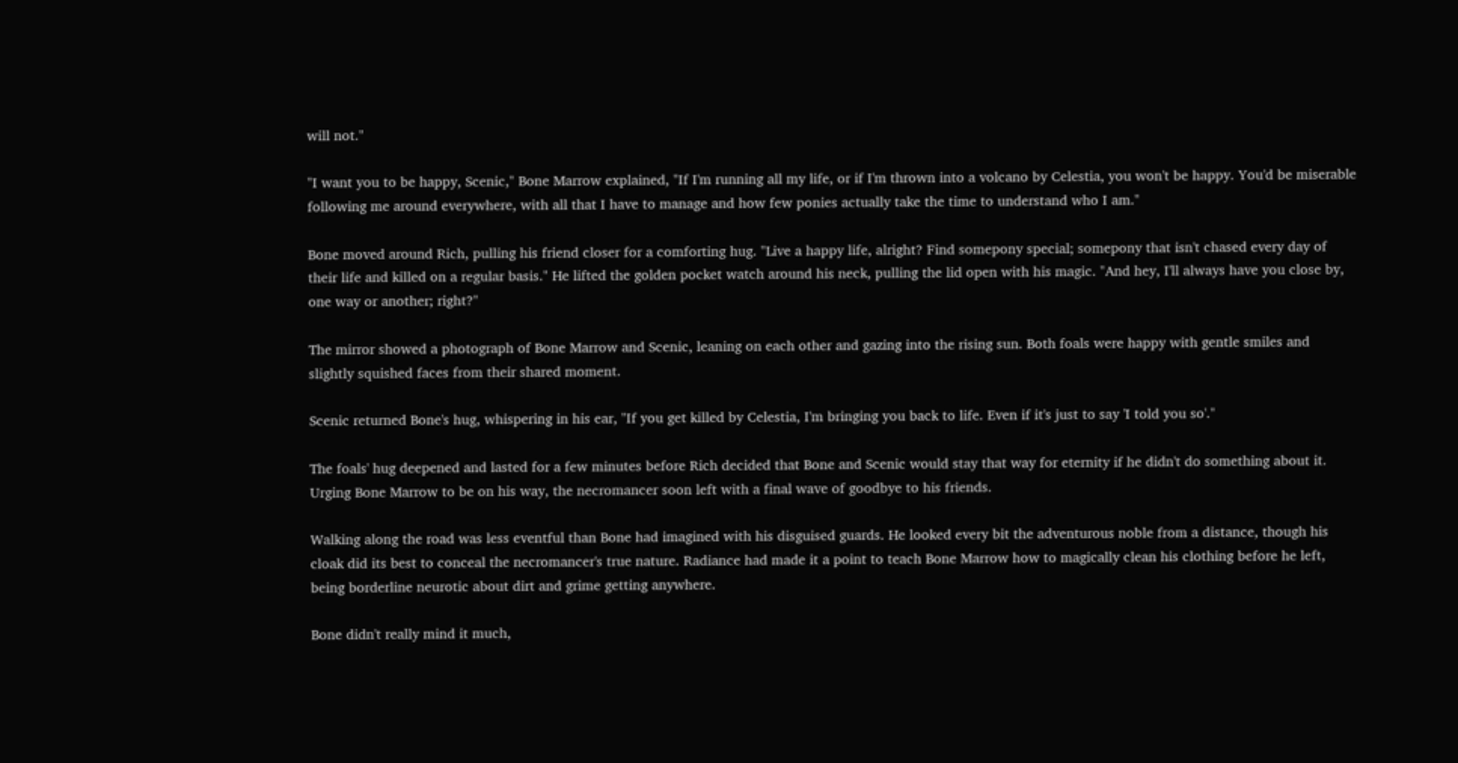will not."

"I want you to be happy, Scenic," Bone Marrow explained, "If I'm running all my life, or if I'm thrown into a volcano by Celestia, you won't be happy. You'd be miserable following me around everywhere, with all that I have to manage and how few ponies actually take the time to understand who I am."

Bone moved around Rich, pulling his friend closer for a comforting hug. "Live a happy life, alright? Find somepony special; somepony that isn't chased every day of their life and killed on a regular basis." He lifted the golden pocket watch around his neck, pulling the lid open with his magic. "And hey, I'll always have you close by, one way or another; right?"

The mirror showed a photograph of Bone Marrow and Scenic, leaning on each other and gazing into the rising sun. Both foals were happy with gentle smiles and slightly squished faces from their shared moment.

Scenic returned Bone's hug, whispering in his ear, "If you get killed by Celestia, I'm bringing you back to life. Even if it's just to say 'I told you so'."

The foals' hug deepened and lasted for a few minutes before Rich decided that Bone and Scenic would stay that way for eternity if he didn't do something about it. Urging Bone Marrow to be on his way, the necromancer soon left with a final wave of goodbye to his friends.

Walking along the road was less eventful than Bone had imagined with his disguised guards. He looked every bit the adventurous noble from a distance, though his cloak did its best to conceal the necromancer's true nature. Radiance had made it a point to teach Bone Marrow how to magically clean his clothing before he left, being borderline neurotic about dirt and grime getting anywhere.

Bone didn't really mind it much,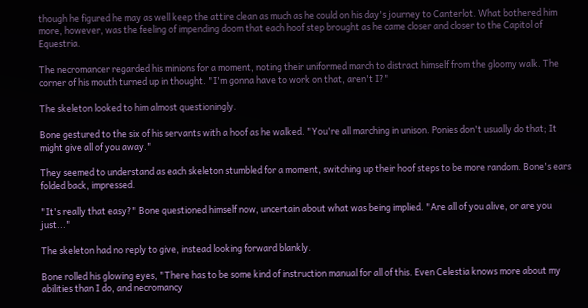though he figured he may as well keep the attire clean as much as he could on his day's journey to Canterlot. What bothered him more, however, was the feeling of impending doom that each hoof step brought as he came closer and closer to the Capitol of Equestria.

The necromancer regarded his minions for a moment, noting their uniformed march to distract himself from the gloomy walk. The corner of his mouth turned up in thought. "I'm gonna have to work on that, aren't I?"

The skeleton looked to him almost questioningly.

Bone gestured to the six of his servants with a hoof as he walked. "You're all marching in unison. Ponies don't usually do that; It might give all of you away."

They seemed to understand as each skeleton stumbled for a moment, switching up their hoof steps to be more random. Bone's ears folded back, impressed.

"It's really that easy?" Bone questioned himself now, uncertain about what was being implied. "Are all of you alive, or are you just..."

The skeleton had no reply to give, instead looking forward blankly.

Bone rolled his glowing eyes, "There has to be some kind of instruction manual for all of this. Even Celestia knows more about my abilities than I do, and necromancy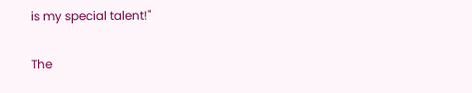is my special talent!"

The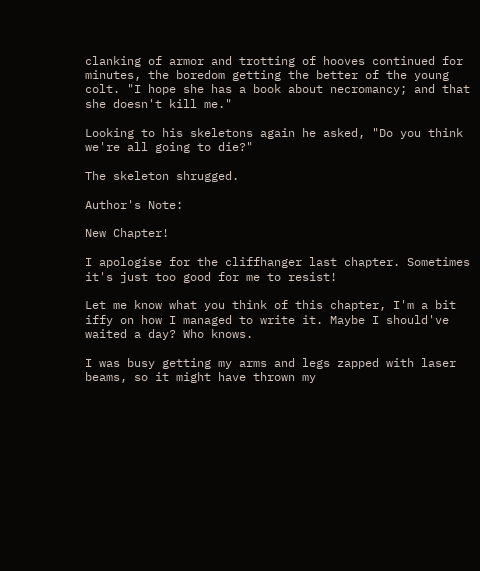clanking of armor and trotting of hooves continued for minutes, the boredom getting the better of the young colt. "I hope she has a book about necromancy; and that she doesn't kill me."

Looking to his skeletons again he asked, "Do you think we're all going to die?"

The skeleton shrugged.

Author's Note:

New Chapter!

I apologise for the cliffhanger last chapter. Sometimes it's just too good for me to resist!

Let me know what you think of this chapter, I'm a bit iffy on how I managed to write it. Maybe I should've waited a day? Who knows.

I was busy getting my arms and legs zapped with laser beams, so it might have thrown my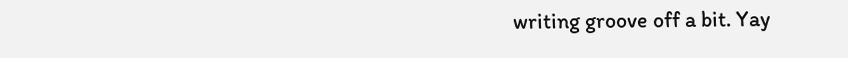writing groove off a bit. Yay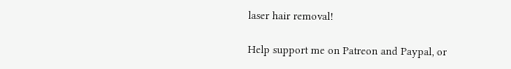laser hair removal!

Help support me on Patreon and Paypal, or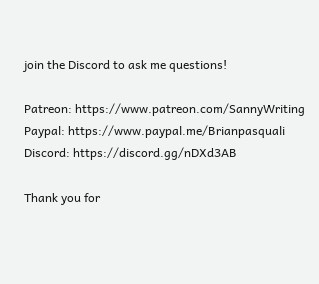join the Discord to ask me questions!

Patreon: https://www.patreon.com/SannyWriting
Paypal: https://www.paypal.me/Brianpasquali
Discord: https://discord.gg/nDXd3AB

Thank you for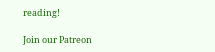reading!

Join our Patreon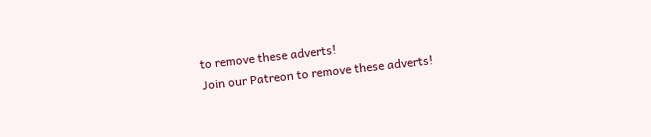to remove these adverts!
Join our Patreon to remove these adverts!